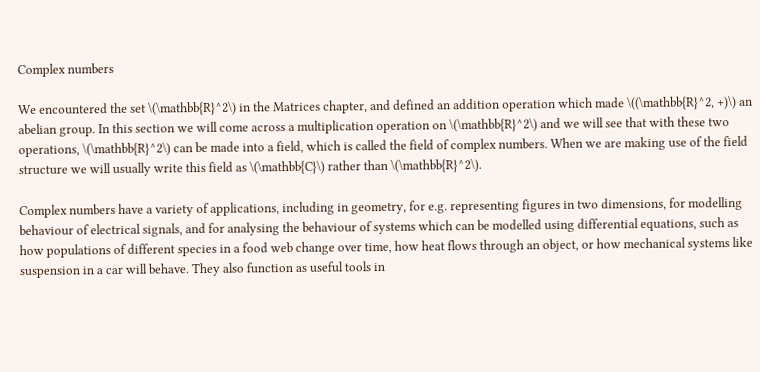Complex numbers

We encountered the set \(\mathbb{R}^2\) in the Matrices chapter, and defined an addition operation which made \((\mathbb{R}^2, +)\) an abelian group. In this section we will come across a multiplication operation on \(\mathbb{R}^2\) and we will see that with these two operations, \(\mathbb{R}^2\) can be made into a field, which is called the field of complex numbers. When we are making use of the field structure we will usually write this field as \(\mathbb{C}\) rather than \(\mathbb{R}^2\).

Complex numbers have a variety of applications, including in geometry, for e.g. representing figures in two dimensions, for modelling behaviour of electrical signals, and for analysing the behaviour of systems which can be modelled using differential equations, such as how populations of different species in a food web change over time, how heat flows through an object, or how mechanical systems like suspension in a car will behave. They also function as useful tools in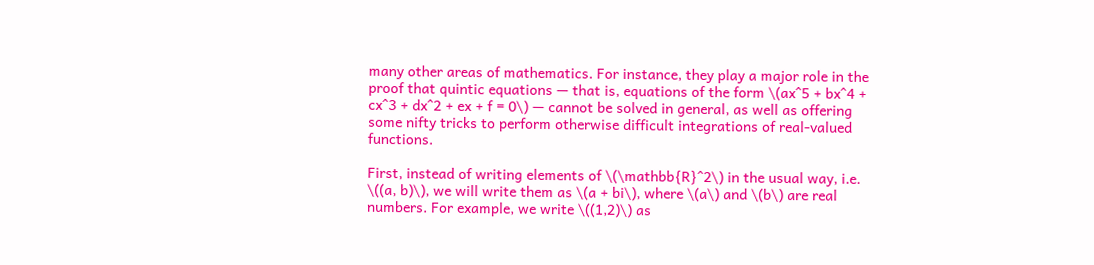many other areas of mathematics. For instance, they play a major role in the proof that quintic equations — that is, equations of the form \(ax^5 + bx^4 + cx^3 + dx^2 + ex + f = 0\) — cannot be solved in general, as well as offering some nifty tricks to perform otherwise difficult integrations of real-valued functions.

First, instead of writing elements of \(\mathbb{R}^2\) in the usual way, i.e. \((a, b)\), we will write them as \(a + bi\), where \(a\) and \(b\) are real numbers. For example, we write \((1,2)\) as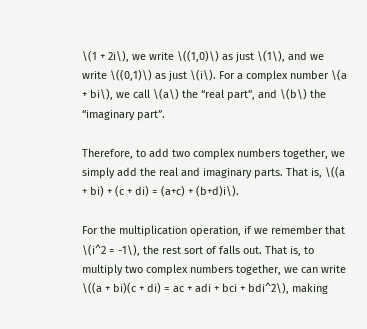\(1 + 2i\), we write \((1,0)\) as just \(1\), and we write \((0,1)\) as just \(i\). For a complex number \(a + bi\), we call \(a\) the “real part”, and \(b\) the “imaginary part”.

Therefore, to add two complex numbers together, we simply add the real and imaginary parts. That is, \((a + bi) + (c + di) = (a+c) + (b+d)i\).

For the multiplication operation, if we remember that \(i^2 = -1\), the rest sort of falls out. That is, to multiply two complex numbers together, we can write \((a + bi)(c + di) = ac + adi + bci + bdi^2\), making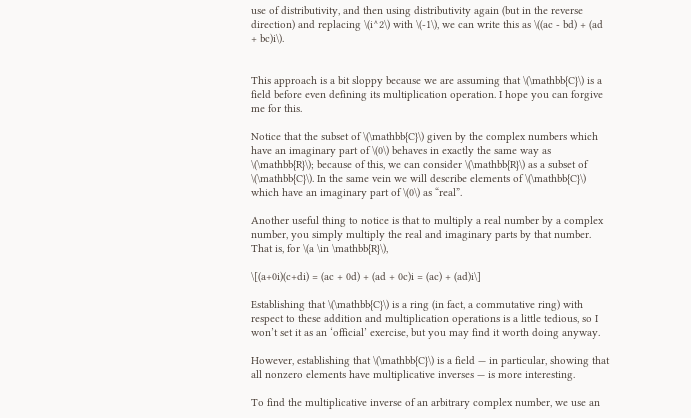use of distributivity, and then using distributivity again (but in the reverse direction) and replacing \(i^2\) with \(-1\), we can write this as \((ac - bd) + (ad + bc)i\).


This approach is a bit sloppy because we are assuming that \(\mathbb{C}\) is a field before even defining its multiplication operation. I hope you can forgive me for this.

Notice that the subset of \(\mathbb{C}\) given by the complex numbers which have an imaginary part of \(0\) behaves in exactly the same way as \(\mathbb{R}\); because of this, we can consider \(\mathbb{R}\) as a subset of \(\mathbb{C}\). In the same vein we will describe elements of \(\mathbb{C}\) which have an imaginary part of \(0\) as “real”.

Another useful thing to notice is that to multiply a real number by a complex number, you simply multiply the real and imaginary parts by that number. That is, for \(a \in \mathbb{R}\),

\[(a+0i)(c+di) = (ac + 0d) + (ad + 0c)i = (ac) + (ad)i\]

Establishing that \(\mathbb{C}\) is a ring (in fact, a commutative ring) with respect to these addition and multiplication operations is a little tedious, so I won’t set it as an ‘official’ exercise, but you may find it worth doing anyway.

However, establishing that \(\mathbb{C}\) is a field — in particular, showing that all nonzero elements have multiplicative inverses — is more interesting.

To find the multiplicative inverse of an arbitrary complex number, we use an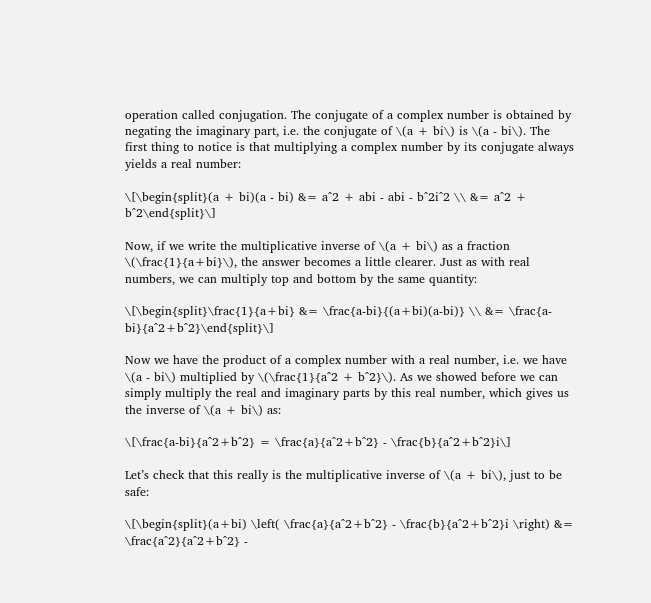operation called conjugation. The conjugate of a complex number is obtained by negating the imaginary part, i.e. the conjugate of \(a + bi\) is \(a - bi\). The first thing to notice is that multiplying a complex number by its conjugate always yields a real number:

\[\begin{split}(a + bi)(a - bi) &= a^2 + abi - abi - b^2i^2 \\ &= a^2 + b^2\end{split}\]

Now, if we write the multiplicative inverse of \(a + bi\) as a fraction \(\frac{1}{a+bi}\), the answer becomes a little clearer. Just as with real numbers, we can multiply top and bottom by the same quantity:

\[\begin{split}\frac{1}{a+bi} &= \frac{a-bi}{(a+bi)(a-bi)} \\ &= \frac{a-bi}{a^2+b^2}\end{split}\]

Now we have the product of a complex number with a real number, i.e. we have \(a - bi\) multiplied by \(\frac{1}{a^2 + b^2}\). As we showed before we can simply multiply the real and imaginary parts by this real number, which gives us the inverse of \(a + bi\) as:

\[\frac{a-bi}{a^2+b^2} = \frac{a}{a^2+b^2} - \frac{b}{a^2+b^2}i\]

Let’s check that this really is the multiplicative inverse of \(a + bi\), just to be safe:

\[\begin{split}(a+bi) \left( \frac{a}{a^2+b^2} - \frac{b}{a^2+b^2}i \right) &= \frac{a^2}{a^2+b^2} -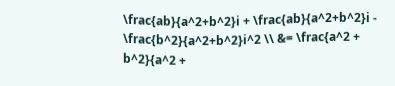\frac{ab}{a^2+b^2}i + \frac{ab}{a^2+b^2}i - \frac{b^2}{a^2+b^2}i^2 \\ &= \frac{a^2 + b^2}{a^2 +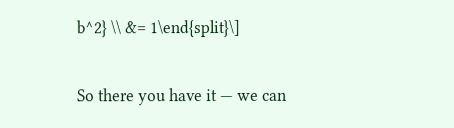b^2} \\ &= 1\end{split}\]

So there you have it — we can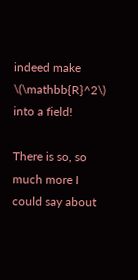indeed make \(\mathbb{R}^2\) into a field!

There is so, so much more I could say about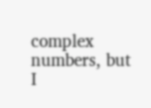complex numbers, but I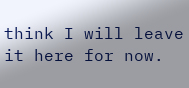think I will leave it here for now.